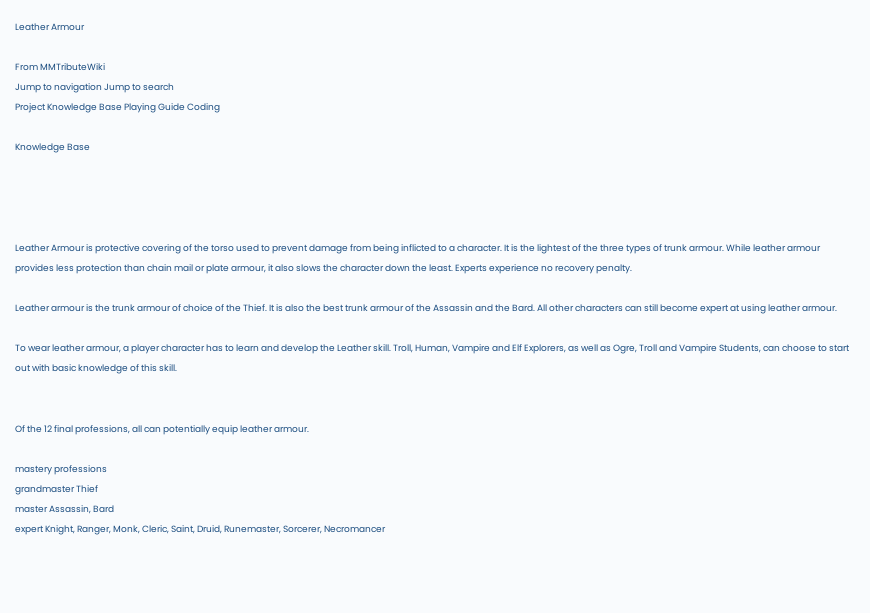Leather Armour

From MMTributeWiki
Jump to navigation Jump to search
Project Knowledge Base Playing Guide Coding

Knowledge Base




Leather Armour is protective covering of the torso used to prevent damage from being inflicted to a character. It is the lightest of the three types of trunk armour. While leather armour provides less protection than chain mail or plate armour, it also slows the character down the least. Experts experience no recovery penalty.

Leather armour is the trunk armour of choice of the Thief. It is also the best trunk armour of the Assassin and the Bard. All other characters can still become expert at using leather armour.

To wear leather armour, a player character has to learn and develop the Leather skill. Troll, Human, Vampire and Elf Explorers, as well as Ogre, Troll and Vampire Students, can choose to start out with basic knowledge of this skill.


Of the 12 final professions, all can potentially equip leather armour.

mastery professions
grandmaster Thief
master Assassin, Bard
expert Knight, Ranger, Monk, Cleric, Saint, Druid, Runemaster, Sorcerer, Necromancer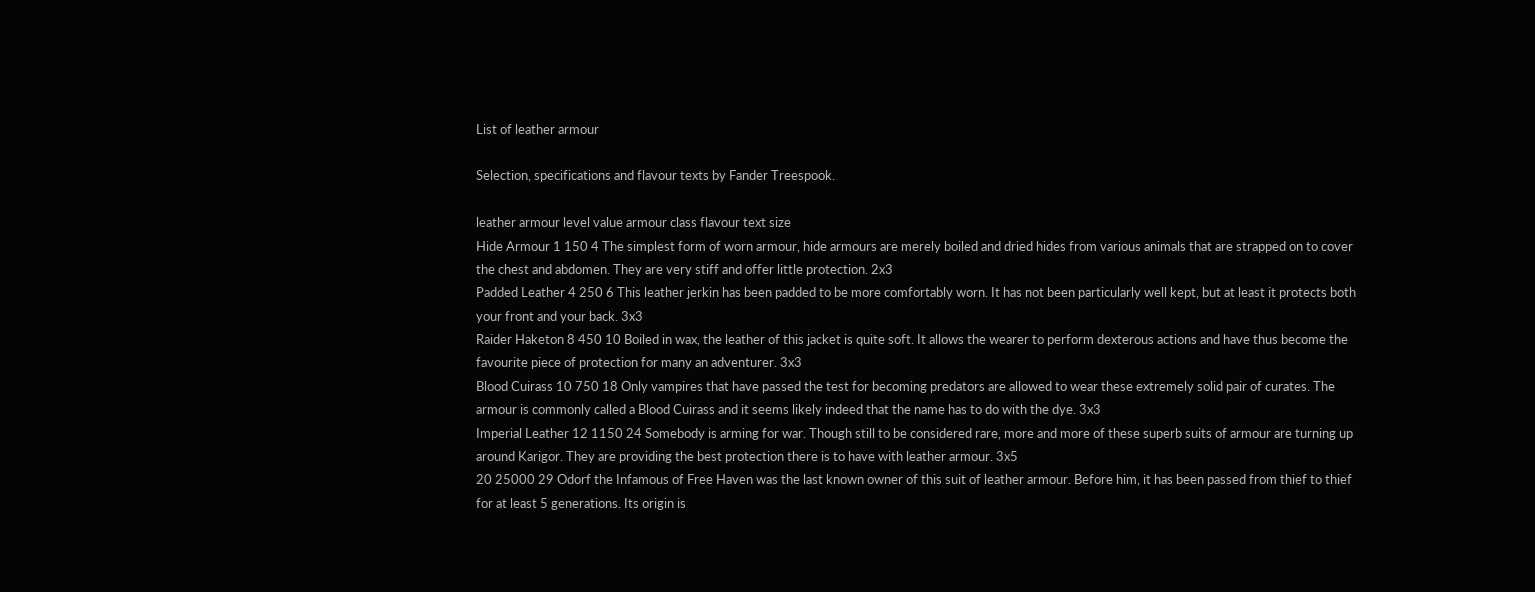List of leather armour

Selection, specifications and flavour texts by Fander Treespook.

leather armour level value armour class flavour text size
Hide Armour 1 150 4 The simplest form of worn armour, hide armours are merely boiled and dried hides from various animals that are strapped on to cover the chest and abdomen. They are very stiff and offer little protection. 2x3
Padded Leather 4 250 6 This leather jerkin has been padded to be more comfortably worn. It has not been particularly well kept, but at least it protects both your front and your back. 3x3
Raider Haketon 8 450 10 Boiled in wax, the leather of this jacket is quite soft. It allows the wearer to perform dexterous actions and have thus become the favourite piece of protection for many an adventurer. 3x3
Blood Cuirass 10 750 18 Only vampires that have passed the test for becoming predators are allowed to wear these extremely solid pair of curates. The armour is commonly called a Blood Cuirass and it seems likely indeed that the name has to do with the dye. 3x3
Imperial Leather 12 1150 24 Somebody is arming for war. Though still to be considered rare, more and more of these superb suits of armour are turning up around Karigor. They are providing the best protection there is to have with leather armour. 3x5
20 25000 29 Odorf the Infamous of Free Haven was the last known owner of this suit of leather armour. Before him, it has been passed from thief to thief for at least 5 generations. Its origin is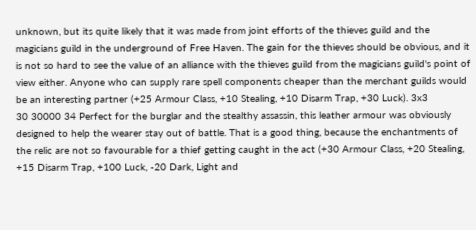unknown, but its quite likely that it was made from joint efforts of the thieves guild and the magicians guild in the underground of Free Haven. The gain for the thieves should be obvious, and it is not so hard to see the value of an alliance with the thieves guild from the magicians guild's point of view either. Anyone who can supply rare spell components cheaper than the merchant guilds would be an interesting partner (+25 Armour Class, +10 Stealing, +10 Disarm Trap, +30 Luck). 3x3
30 30000 34 Perfect for the burglar and the stealthy assassin, this leather armour was obviously designed to help the wearer stay out of battle. That is a good thing, because the enchantments of the relic are not so favourable for a thief getting caught in the act (+30 Armour Class, +20 Stealing, +15 Disarm Trap, +100 Luck, -20 Dark, Light and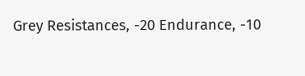Grey Resistances, -20 Endurance, -10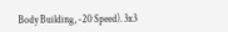Body Building, -20 Speed). 3x3